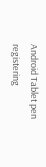Android Tablet pen registering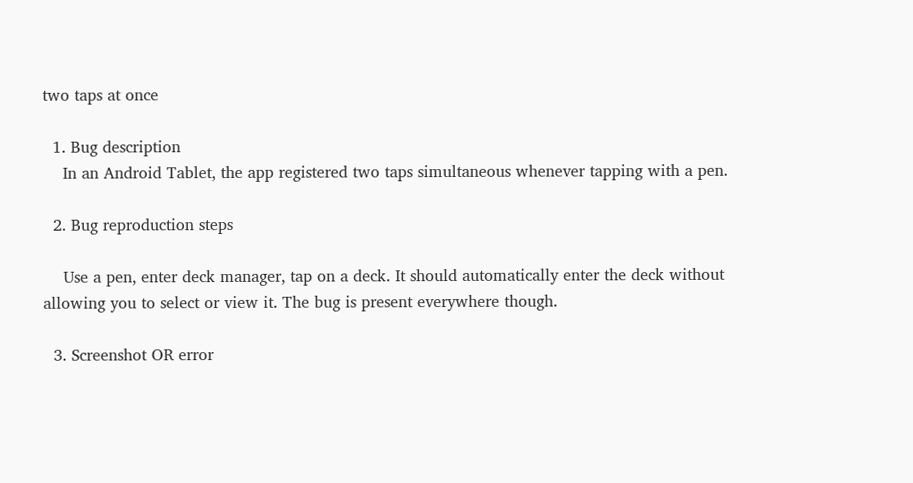two taps at once

  1. Bug description
    In an Android Tablet, the app registered two taps simultaneous whenever tapping with a pen.

  2. Bug reproduction steps

    Use a pen, enter deck manager, tap on a deck. It should automatically enter the deck without allowing you to select or view it. The bug is present everywhere though.

  3. Screenshot OR error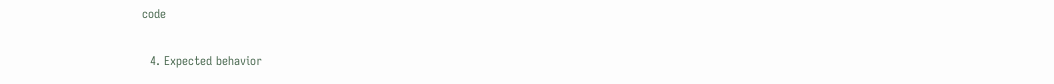code

  4. Expected behavior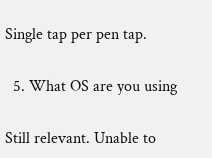Single tap per pen tap.

  5. What OS are you using

Still relevant. Unable to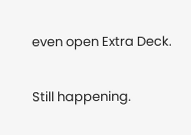even open Extra Deck.

Still happening.